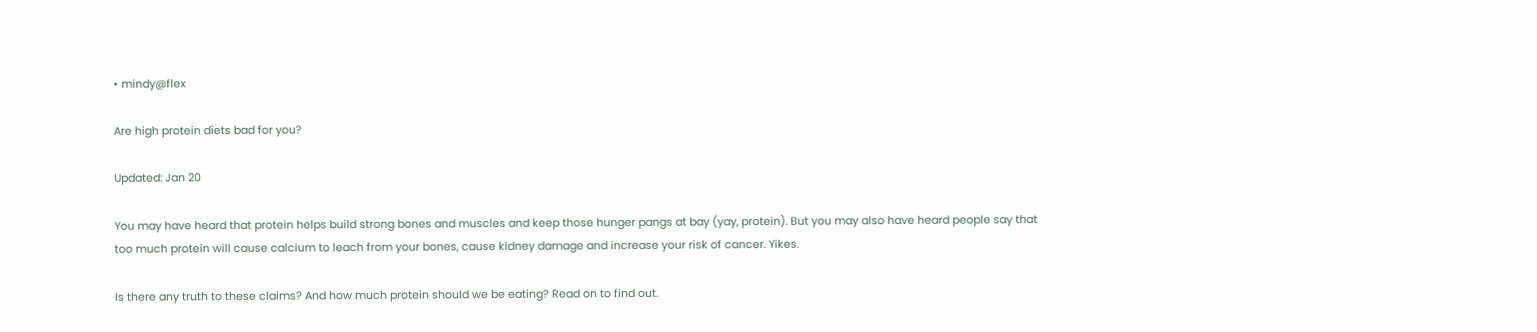• mindy@flex

Are high protein diets bad for you?

Updated: Jan 20

You may have heard that protein helps build strong bones and muscles and keep those hunger pangs at bay (yay, protein). But you may also have heard people say that too much protein will cause calcium to leach from your bones, cause kidney damage and increase your risk of cancer. Yikes.

Is there any truth to these claims? And how much protein should we be eating? Read on to find out.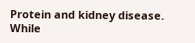Protein and kidney disease. While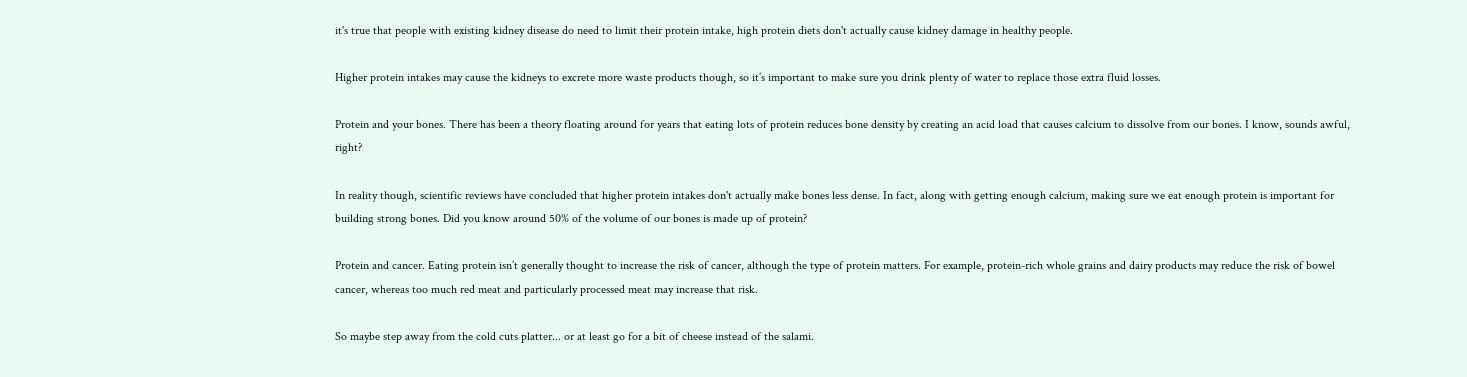it's true that people with existing kidney disease do need to limit their protein intake, high protein diets don't actually cause kidney damage in healthy people.

Higher protein intakes may cause the kidneys to excrete more waste products though, so it’s important to make sure you drink plenty of water to replace those extra fluid losses.

Protein and your bones. There has been a theory floating around for years that eating lots of protein reduces bone density by creating an acid load that causes calcium to dissolve from our bones. I know, sounds awful, right?

In reality though, scientific reviews have concluded that higher protein intakes don't actually make bones less dense. In fact, along with getting enough calcium, making sure we eat enough protein is important for building strong bones. Did you know around 50% of the volume of our bones is made up of protein?

Protein and cancer. Eating protein isn’t generally thought to increase the risk of cancer, although the type of protein matters. For example, protein-rich whole grains and dairy products may reduce the risk of bowel cancer, whereas too much red meat and particularly processed meat may increase that risk.

So maybe step away from the cold cuts platter... or at least go for a bit of cheese instead of the salami.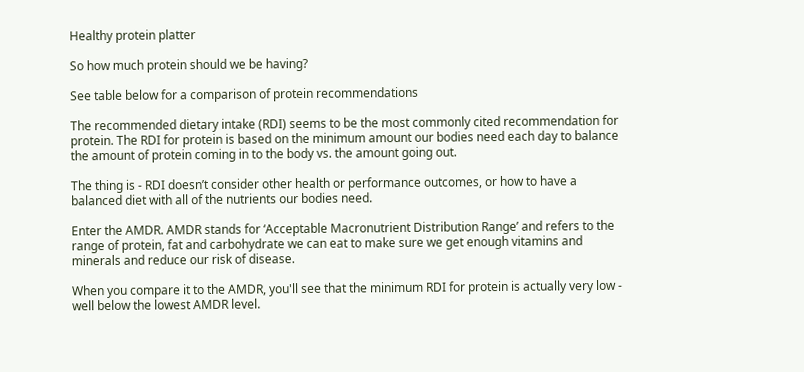Healthy protein platter

So how much protein should we be having?

See table below for a comparison of protein recommendations

The recommended dietary intake (RDI) seems to be the most commonly cited recommendation for protein. The RDI for protein is based on the minimum amount our bodies need each day to balance the amount of protein coming in to the body vs. the amount going out.

The thing is - RDI doesn’t consider other health or performance outcomes, or how to have a balanced diet with all of the nutrients our bodies need.

Enter the AMDR. AMDR stands for ‘Acceptable Macronutrient Distribution Range’ and refers to the range of protein, fat and carbohydrate we can eat to make sure we get enough vitamins and minerals and reduce our risk of disease.

When you compare it to the AMDR, you'll see that the minimum RDI for protein is actually very low - well below the lowest AMDR level.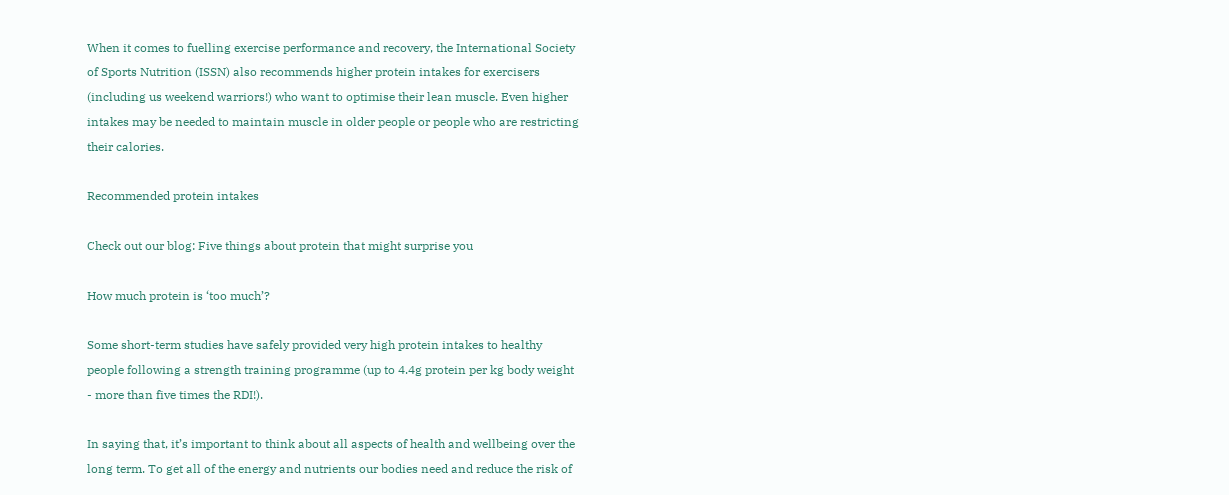When it comes to fuelling exercise performance and recovery, the International Society of Sports Nutrition (ISSN) also recommends higher protein intakes for exercisers (including us weekend warriors!) who want to optimise their lean muscle. Even higher intakes may be needed to maintain muscle in older people or people who are restricting their calories.

Recommended protein intakes

Check out our blog: Five things about protein that might surprise you

How much protein is ‘too much’?

Some short-term studies have safely provided very high protein intakes to healthy people following a strength training programme (up to 4.4g protein per kg body weight - more than five times the RDI!).

In saying that, it’s important to think about all aspects of health and wellbeing over the long term. To get all of the energy and nutrients our bodies need and reduce the risk of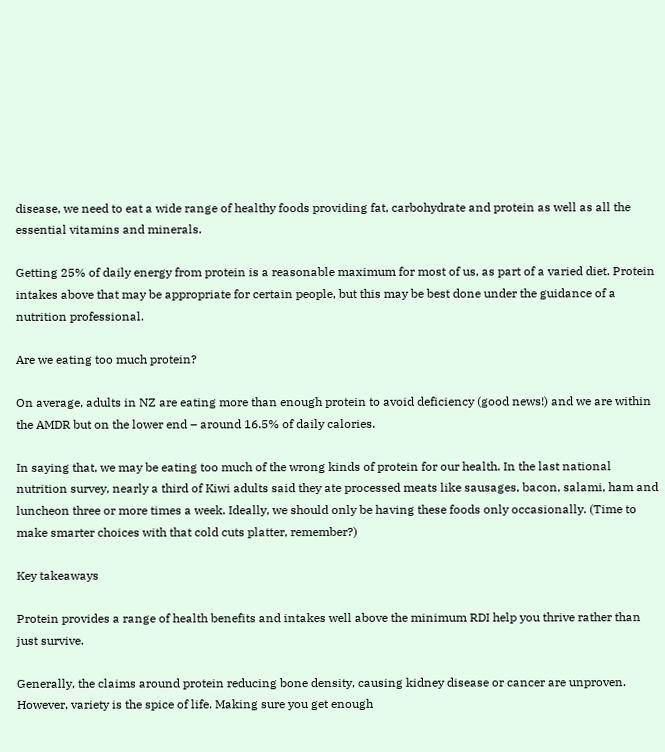disease, we need to eat a wide range of healthy foods providing fat, carbohydrate and protein as well as all the essential vitamins and minerals.

Getting 25% of daily energy from protein is a reasonable maximum for most of us, as part of a varied diet. Protein intakes above that may be appropriate for certain people, but this may be best done under the guidance of a nutrition professional.

Are we eating too much protein?

On average, adults in NZ are eating more than enough protein to avoid deficiency (good news!) and we are within the AMDR but on the lower end – around 16.5% of daily calories.

In saying that, we may be eating too much of the wrong kinds of protein for our health. In the last national nutrition survey, nearly a third of Kiwi adults said they ate processed meats like sausages, bacon, salami, ham and luncheon three or more times a week. Ideally, we should only be having these foods only occasionally. (Time to make smarter choices with that cold cuts platter, remember?)

Key takeaways

Protein provides a range of health benefits and intakes well above the minimum RDI help you thrive rather than just survive.

Generally, the claims around protein reducing bone density, causing kidney disease or cancer are unproven. However, variety is the spice of life. Making sure you get enough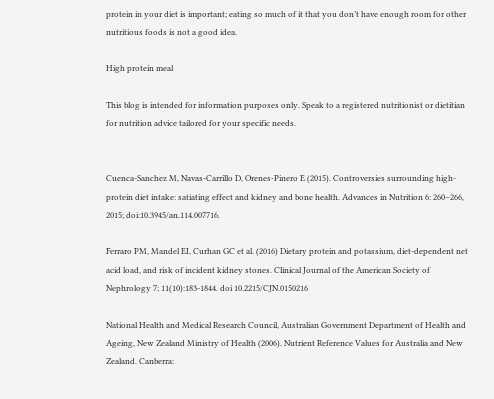protein in your diet is important; eating so much of it that you don’t have enough room for other nutritious foods is not a good idea.

High protein meal

This blog is intended for information purposes only. Speak to a registered nutritionist or dietitian for nutrition advice tailored for your specific needs.


Cuenca-Sanchez M, Navas-Carrillo D, Orenes-Pinero E (2015). Controversies surrounding high-protein diet intake: satiating effect and kidney and bone health. Advances in Nutrition 6: 260–266, 2015; doi:10.3945/an.114.007716.

Ferraro PM, Mandel EI, Curhan GC et al. (2016) Dietary protein and potassium, diet-dependent net acid load, and risk of incident kidney stones. Clinical Journal of the American Society of Nephrology 7; 11(10):183-1844. doi 10.2215/CJN.0150216

National Health and Medical Research Council, Australian Government Department of Health and Ageing, New Zealand Ministry of Health (2006). Nutrient Reference Values for Australia and New Zealand. Canberra: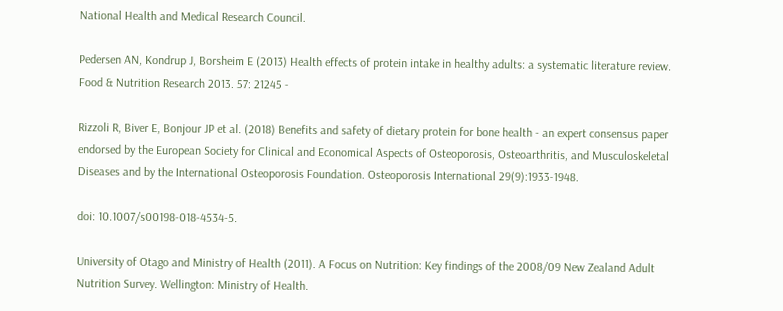National Health and Medical Research Council.

Pedersen AN, Kondrup J, Borsheim E (2013) Health effects of protein intake in healthy adults: a systematic literature review. Food & Nutrition Research 2013. 57: 21245 -

Rizzoli R, Biver E, Bonjour JP et al. (2018) Benefits and safety of dietary protein for bone health - an expert consensus paper endorsed by the European Society for Clinical and Economical Aspects of Osteoporosis, Osteoarthritis, and Musculoskeletal Diseases and by the International Osteoporosis Foundation. Osteoporosis International 29(9):1933-1948.

doi: 10.1007/s00198-018-4534-5.

University of Otago and Ministry of Health (2011). A Focus on Nutrition: Key findings of the 2008/09 New Zealand Adult Nutrition Survey. Wellington: Ministry of Health.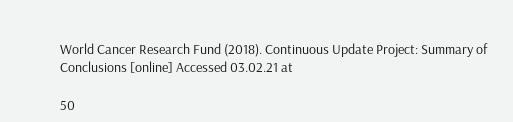World Cancer Research Fund (2018). Continuous Update Project: Summary of Conclusions [online] Accessed 03.02.21 at

50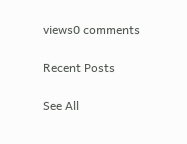views0 comments

Recent Posts

See All